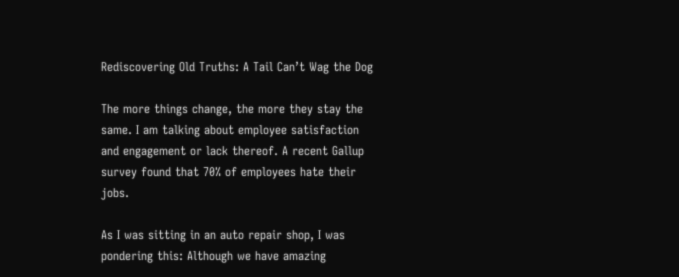Rediscovering Old Truths: A Tail Can’t Wag the Dog

The more things change, the more they stay the same. I am talking about employee satisfaction and engagement or lack thereof. A recent Gallup survey found that 70% of employees hate their jobs.

As I was sitting in an auto repair shop, I was pondering this: Although we have amazing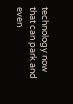technology now that can park and even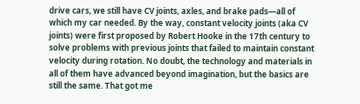drive cars, we still have CV joints, axles, and brake pads—all of which my car needed. By the way, constant velocity joints (aka CV joints) were first proposed by Robert Hooke in the 17th century to solve problems with previous joints that failed to maintain constant velocity during rotation. No doubt, the technology and materials in all of them have advanced beyond imagination, but the basics are still the same. That got me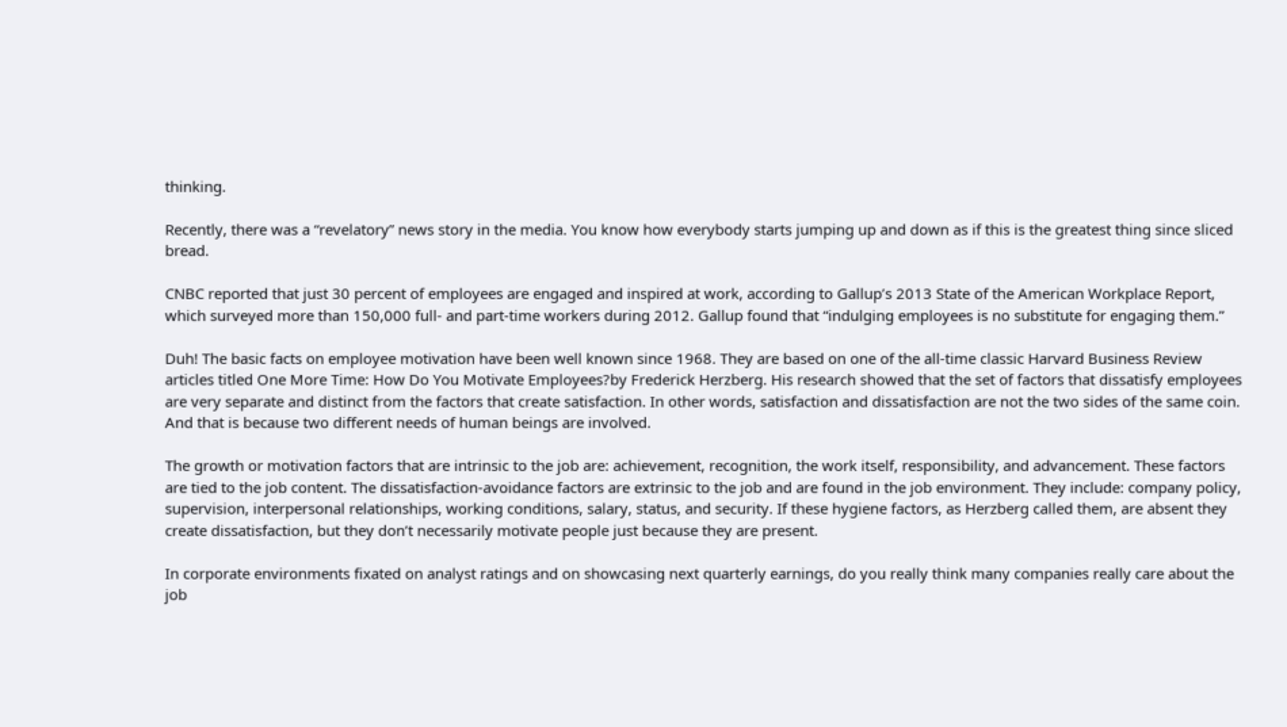thinking.

Recently, there was a “revelatory” news story in the media. You know how everybody starts jumping up and down as if this is the greatest thing since sliced bread.

CNBC reported that just 30 percent of employees are engaged and inspired at work, according to Gallup’s 2013 State of the American Workplace Report, which surveyed more than 150,000 full- and part-time workers during 2012. Gallup found that “indulging employees is no substitute for engaging them.”

Duh! The basic facts on employee motivation have been well known since 1968. They are based on one of the all-time classic Harvard Business Review articles titled One More Time: How Do You Motivate Employees?by Frederick Herzberg. His research showed that the set of factors that dissatisfy employees are very separate and distinct from the factors that create satisfaction. In other words, satisfaction and dissatisfaction are not the two sides of the same coin. And that is because two different needs of human beings are involved.

The growth or motivation factors that are intrinsic to the job are: achievement, recognition, the work itself, responsibility, and advancement. These factors are tied to the job content. The dissatisfaction-avoidance factors are extrinsic to the job and are found in the job environment. They include: company policy, supervision, interpersonal relationships, working conditions, salary, status, and security. If these hygiene factors, as Herzberg called them, are absent they create dissatisfaction, but they don’t necessarily motivate people just because they are present.

In corporate environments fixated on analyst ratings and on showcasing next quarterly earnings, do you really think many companies really care about the job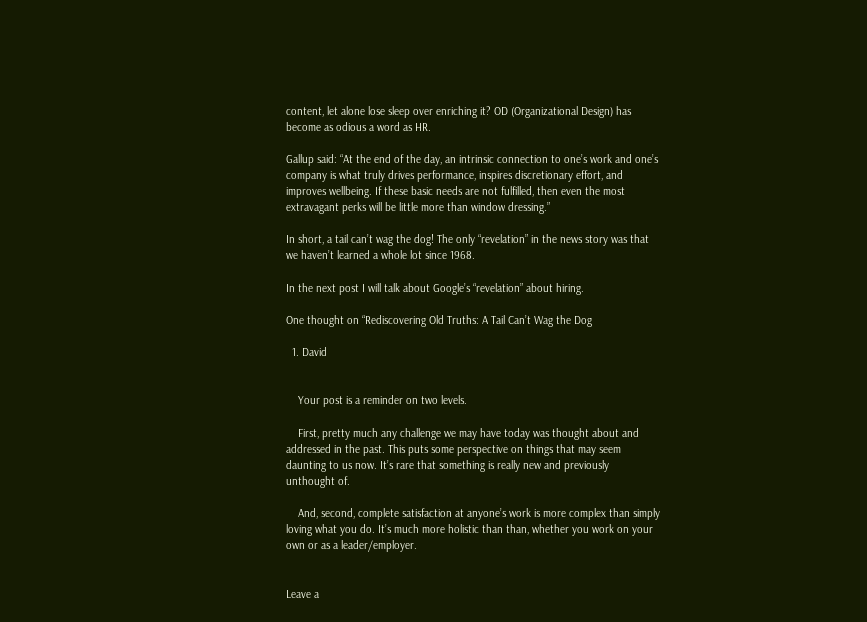content, let alone lose sleep over enriching it? OD (Organizational Design) has become as odious a word as HR.

Gallup said: “At the end of the day, an intrinsic connection to one’s work and one’s company is what truly drives performance, inspires discretionary effort, and improves wellbeing. If these basic needs are not fulfilled, then even the most extravagant perks will be little more than window dressing.”

In short, a tail can’t wag the dog! The only “revelation” in the news story was that we haven’t learned a whole lot since 1968.

In the next post I will talk about Google’s “revelation” about hiring.

One thought on “Rediscovering Old Truths: A Tail Can’t Wag the Dog

  1. David


    Your post is a reminder on two levels.

    First, pretty much any challenge we may have today was thought about and addressed in the past. This puts some perspective on things that may seem daunting to us now. It’s rare that something is really new and previously unthought of.

    And, second, complete satisfaction at anyone’s work is more complex than simply loving what you do. It’s much more holistic than than, whether you work on your own or as a leader/employer.


Leave a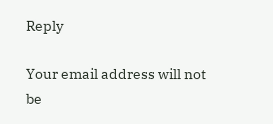Reply

Your email address will not be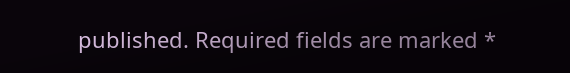published. Required fields are marked *